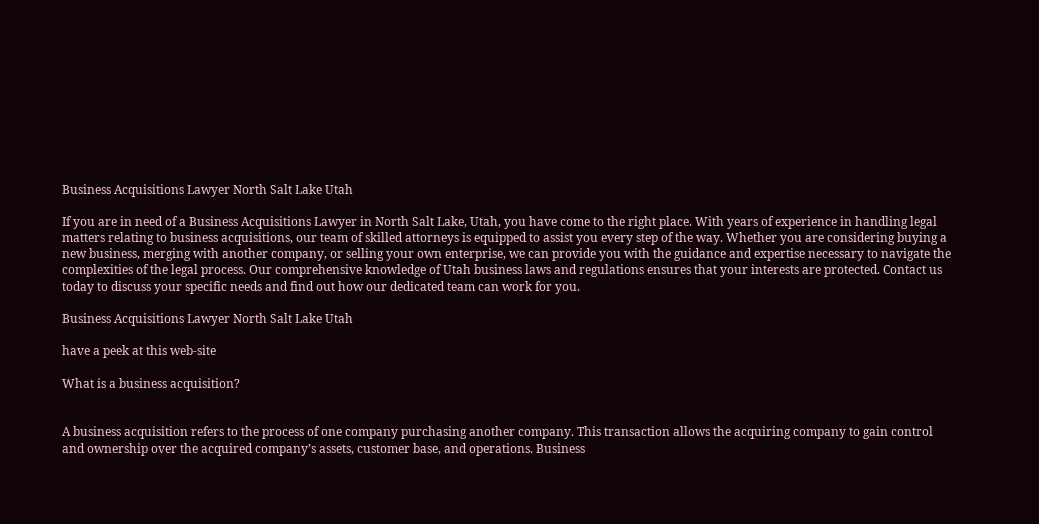Business Acquisitions Lawyer North Salt Lake Utah

If you are in need of a Business Acquisitions Lawyer in North Salt Lake, Utah, you have come to the right place. With years of experience in handling legal matters relating to business acquisitions, our team of skilled attorneys is equipped to assist you every step of the way. Whether you are considering buying a new business, merging with another company, or selling your own enterprise, we can provide you with the guidance and expertise necessary to navigate the complexities of the legal process. Our comprehensive knowledge of Utah business laws and regulations ensures that your interests are protected. Contact us today to discuss your specific needs and find out how our dedicated team can work for you.

Business Acquisitions Lawyer North Salt Lake Utah

have a peek at this web-site

What is a business acquisition?


A business acquisition refers to the process of one company purchasing another company. This transaction allows the acquiring company to gain control and ownership over the acquired company’s assets, customer base, and operations. Business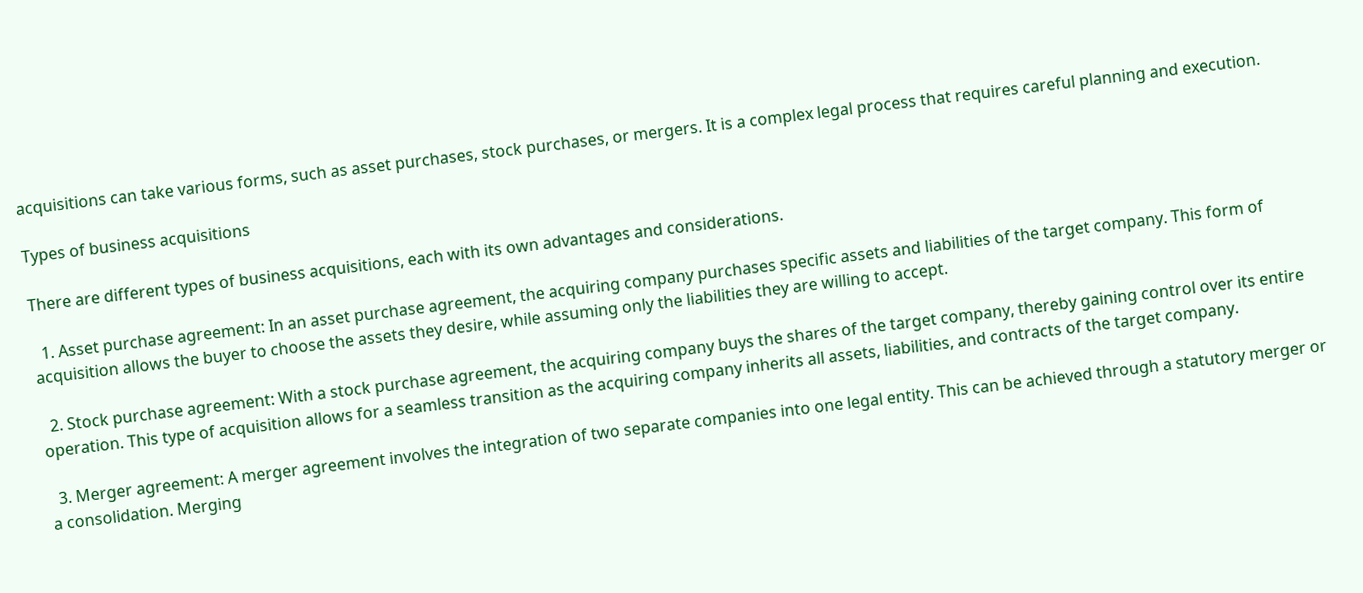acquisitions can take various forms, such as asset purchases, stock purchases, or mergers. It is a complex legal process that requires careful planning and execution.

Types of business acquisitions

There are different types of business acquisitions, each with its own advantages and considerations.

  1. Asset purchase agreement: In an asset purchase agreement, the acquiring company purchases specific assets and liabilities of the target company. This form of acquisition allows the buyer to choose the assets they desire, while assuming only the liabilities they are willing to accept.

  2. Stock purchase agreement: With a stock purchase agreement, the acquiring company buys the shares of the target company, thereby gaining control over its entire operation. This type of acquisition allows for a seamless transition as the acquiring company inherits all assets, liabilities, and contracts of the target company.

  3. Merger agreement: A merger agreement involves the integration of two separate companies into one legal entity. This can be achieved through a statutory merger or a consolidation. Merging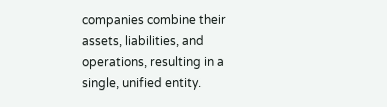companies combine their assets, liabilities, and operations, resulting in a single, unified entity.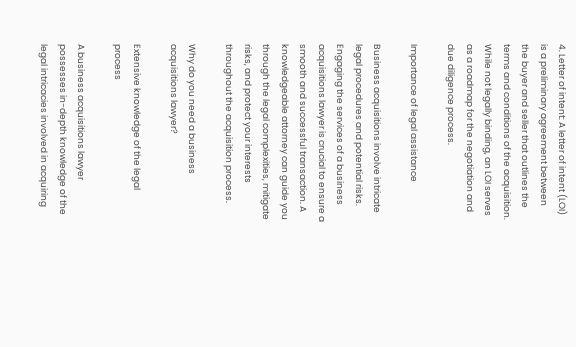4. Letter of intent: A letter of intent (LOI) is a preliminary agreement between the buyer and seller that outlines the terms and conditions of the acquisition. While not legally binding, an LOI serves as a roadmap for the negotiation and due diligence process.

Importance of legal assistance

Business acquisitions involve intricate legal procedures and potential risks. Engaging the services of a business acquisitions lawyer is crucial to ensure a smooth and successful transaction. A knowledgeable attorney can guide you through the legal complexities, mitigate risks, and protect your interests throughout the acquisition process.

Why do you need a business acquisitions lawyer?

Extensive knowledge of the legal process

A business acquisitions lawyer possesses in-depth knowledge of the legal intricacies involved in acquiring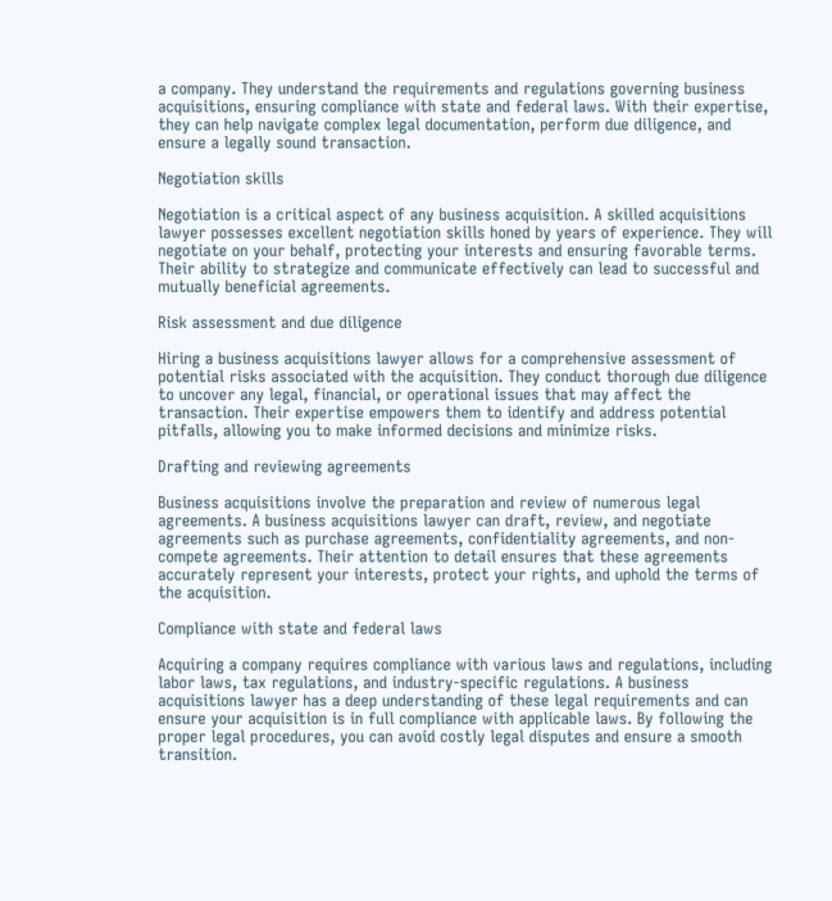a company. They understand the requirements and regulations governing business acquisitions, ensuring compliance with state and federal laws. With their expertise, they can help navigate complex legal documentation, perform due diligence, and ensure a legally sound transaction.

Negotiation skills

Negotiation is a critical aspect of any business acquisition. A skilled acquisitions lawyer possesses excellent negotiation skills honed by years of experience. They will negotiate on your behalf, protecting your interests and ensuring favorable terms. Their ability to strategize and communicate effectively can lead to successful and mutually beneficial agreements.

Risk assessment and due diligence

Hiring a business acquisitions lawyer allows for a comprehensive assessment of potential risks associated with the acquisition. They conduct thorough due diligence to uncover any legal, financial, or operational issues that may affect the transaction. Their expertise empowers them to identify and address potential pitfalls, allowing you to make informed decisions and minimize risks.

Drafting and reviewing agreements

Business acquisitions involve the preparation and review of numerous legal agreements. A business acquisitions lawyer can draft, review, and negotiate agreements such as purchase agreements, confidentiality agreements, and non-compete agreements. Their attention to detail ensures that these agreements accurately represent your interests, protect your rights, and uphold the terms of the acquisition.

Compliance with state and federal laws

Acquiring a company requires compliance with various laws and regulations, including labor laws, tax regulations, and industry-specific regulations. A business acquisitions lawyer has a deep understanding of these legal requirements and can ensure your acquisition is in full compliance with applicable laws. By following the proper legal procedures, you can avoid costly legal disputes and ensure a smooth transition.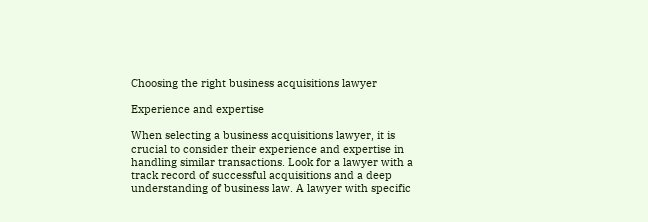Choosing the right business acquisitions lawyer

Experience and expertise

When selecting a business acquisitions lawyer, it is crucial to consider their experience and expertise in handling similar transactions. Look for a lawyer with a track record of successful acquisitions and a deep understanding of business law. A lawyer with specific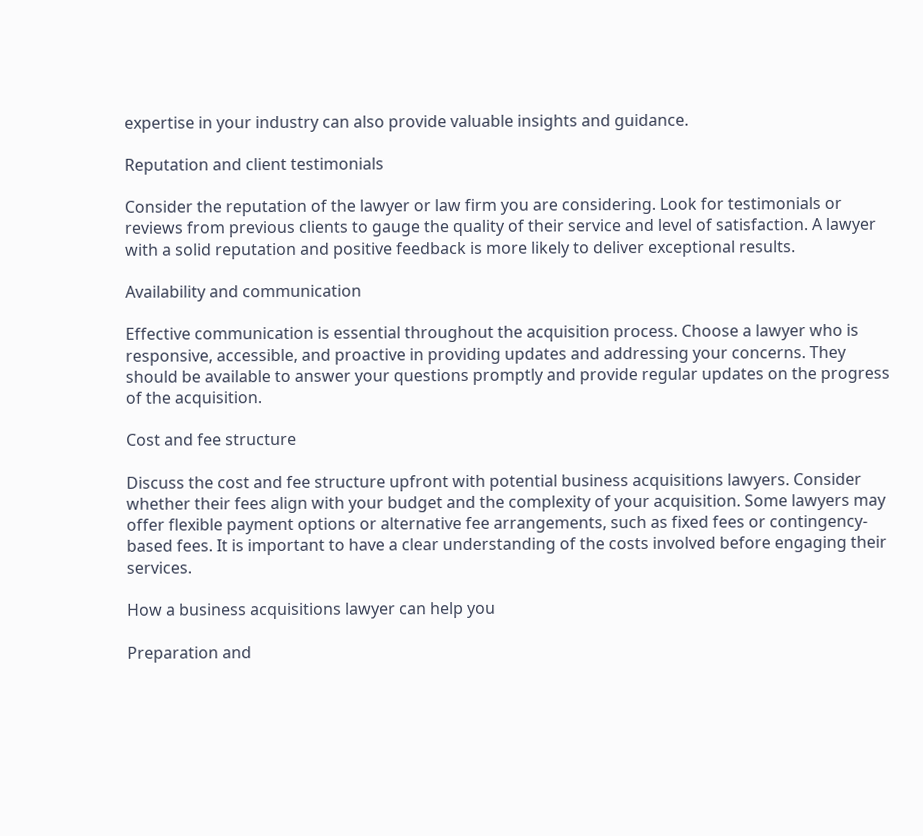expertise in your industry can also provide valuable insights and guidance.

Reputation and client testimonials

Consider the reputation of the lawyer or law firm you are considering. Look for testimonials or reviews from previous clients to gauge the quality of their service and level of satisfaction. A lawyer with a solid reputation and positive feedback is more likely to deliver exceptional results.

Availability and communication

Effective communication is essential throughout the acquisition process. Choose a lawyer who is responsive, accessible, and proactive in providing updates and addressing your concerns. They should be available to answer your questions promptly and provide regular updates on the progress of the acquisition.

Cost and fee structure

Discuss the cost and fee structure upfront with potential business acquisitions lawyers. Consider whether their fees align with your budget and the complexity of your acquisition. Some lawyers may offer flexible payment options or alternative fee arrangements, such as fixed fees or contingency-based fees. It is important to have a clear understanding of the costs involved before engaging their services.

How a business acquisitions lawyer can help you

Preparation and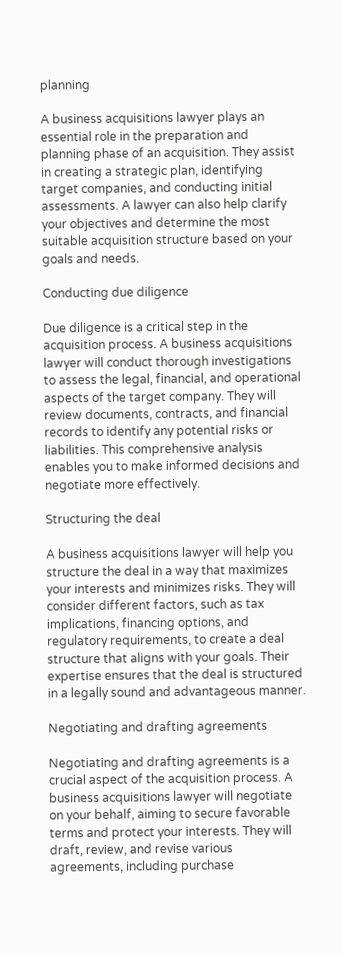planning

A business acquisitions lawyer plays an essential role in the preparation and planning phase of an acquisition. They assist in creating a strategic plan, identifying target companies, and conducting initial assessments. A lawyer can also help clarify your objectives and determine the most suitable acquisition structure based on your goals and needs.

Conducting due diligence

Due diligence is a critical step in the acquisition process. A business acquisitions lawyer will conduct thorough investigations to assess the legal, financial, and operational aspects of the target company. They will review documents, contracts, and financial records to identify any potential risks or liabilities. This comprehensive analysis enables you to make informed decisions and negotiate more effectively.

Structuring the deal

A business acquisitions lawyer will help you structure the deal in a way that maximizes your interests and minimizes risks. They will consider different factors, such as tax implications, financing options, and regulatory requirements, to create a deal structure that aligns with your goals. Their expertise ensures that the deal is structured in a legally sound and advantageous manner.

Negotiating and drafting agreements

Negotiating and drafting agreements is a crucial aspect of the acquisition process. A business acquisitions lawyer will negotiate on your behalf, aiming to secure favorable terms and protect your interests. They will draft, review, and revise various agreements, including purchase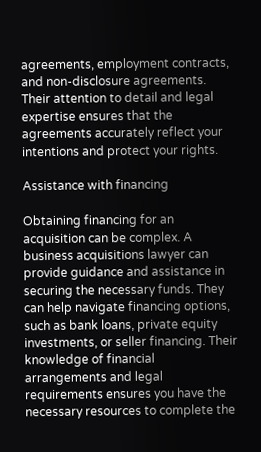agreements, employment contracts, and non-disclosure agreements. Their attention to detail and legal expertise ensures that the agreements accurately reflect your intentions and protect your rights.

Assistance with financing

Obtaining financing for an acquisition can be complex. A business acquisitions lawyer can provide guidance and assistance in securing the necessary funds. They can help navigate financing options, such as bank loans, private equity investments, or seller financing. Their knowledge of financial arrangements and legal requirements ensures you have the necessary resources to complete the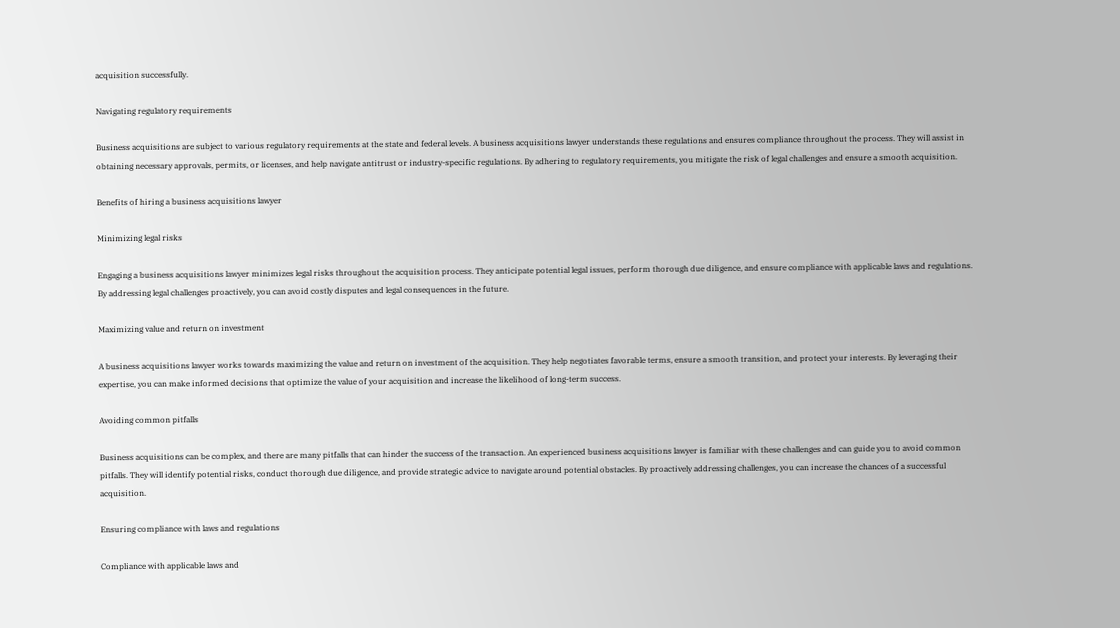acquisition successfully.

Navigating regulatory requirements

Business acquisitions are subject to various regulatory requirements at the state and federal levels. A business acquisitions lawyer understands these regulations and ensures compliance throughout the process. They will assist in obtaining necessary approvals, permits, or licenses, and help navigate antitrust or industry-specific regulations. By adhering to regulatory requirements, you mitigate the risk of legal challenges and ensure a smooth acquisition.

Benefits of hiring a business acquisitions lawyer

Minimizing legal risks

Engaging a business acquisitions lawyer minimizes legal risks throughout the acquisition process. They anticipate potential legal issues, perform thorough due diligence, and ensure compliance with applicable laws and regulations. By addressing legal challenges proactively, you can avoid costly disputes and legal consequences in the future.

Maximizing value and return on investment

A business acquisitions lawyer works towards maximizing the value and return on investment of the acquisition. They help negotiates favorable terms, ensure a smooth transition, and protect your interests. By leveraging their expertise, you can make informed decisions that optimize the value of your acquisition and increase the likelihood of long-term success.

Avoiding common pitfalls

Business acquisitions can be complex, and there are many pitfalls that can hinder the success of the transaction. An experienced business acquisitions lawyer is familiar with these challenges and can guide you to avoid common pitfalls. They will identify potential risks, conduct thorough due diligence, and provide strategic advice to navigate around potential obstacles. By proactively addressing challenges, you can increase the chances of a successful acquisition.

Ensuring compliance with laws and regulations

Compliance with applicable laws and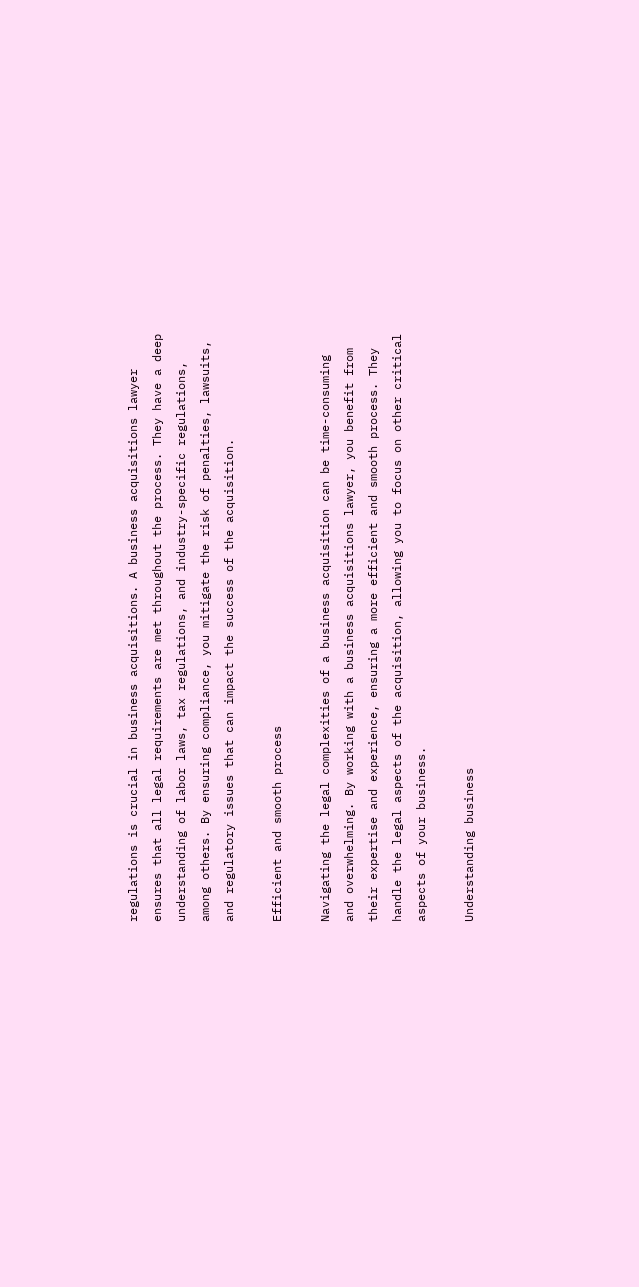regulations is crucial in business acquisitions. A business acquisitions lawyer ensures that all legal requirements are met throughout the process. They have a deep understanding of labor laws, tax regulations, and industry-specific regulations, among others. By ensuring compliance, you mitigate the risk of penalties, lawsuits, and regulatory issues that can impact the success of the acquisition.

Efficient and smooth process

Navigating the legal complexities of a business acquisition can be time-consuming and overwhelming. By working with a business acquisitions lawyer, you benefit from their expertise and experience, ensuring a more efficient and smooth process. They handle the legal aspects of the acquisition, allowing you to focus on other critical aspects of your business.

Understanding business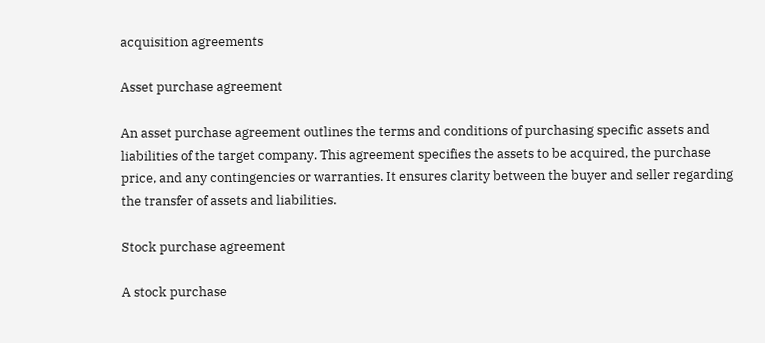acquisition agreements

Asset purchase agreement

An asset purchase agreement outlines the terms and conditions of purchasing specific assets and liabilities of the target company. This agreement specifies the assets to be acquired, the purchase price, and any contingencies or warranties. It ensures clarity between the buyer and seller regarding the transfer of assets and liabilities.

Stock purchase agreement

A stock purchase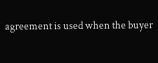agreement is used when the buyer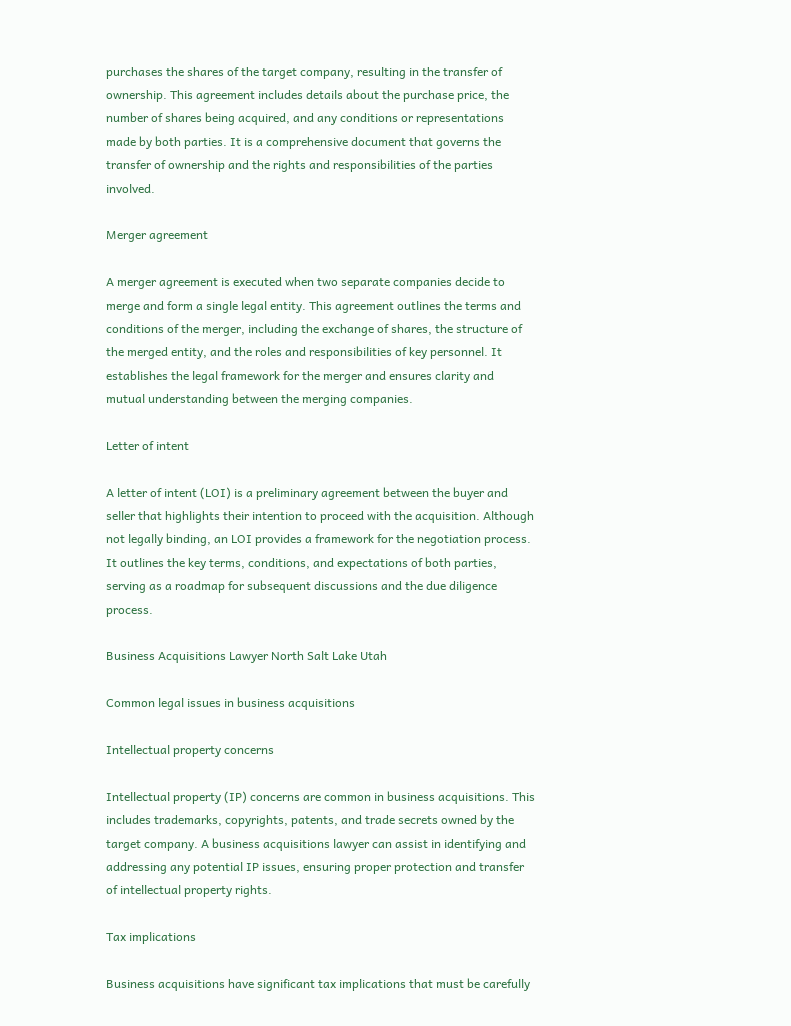purchases the shares of the target company, resulting in the transfer of ownership. This agreement includes details about the purchase price, the number of shares being acquired, and any conditions or representations made by both parties. It is a comprehensive document that governs the transfer of ownership and the rights and responsibilities of the parties involved.

Merger agreement

A merger agreement is executed when two separate companies decide to merge and form a single legal entity. This agreement outlines the terms and conditions of the merger, including the exchange of shares, the structure of the merged entity, and the roles and responsibilities of key personnel. It establishes the legal framework for the merger and ensures clarity and mutual understanding between the merging companies.

Letter of intent

A letter of intent (LOI) is a preliminary agreement between the buyer and seller that highlights their intention to proceed with the acquisition. Although not legally binding, an LOI provides a framework for the negotiation process. It outlines the key terms, conditions, and expectations of both parties, serving as a roadmap for subsequent discussions and the due diligence process.

Business Acquisitions Lawyer North Salt Lake Utah

Common legal issues in business acquisitions

Intellectual property concerns

Intellectual property (IP) concerns are common in business acquisitions. This includes trademarks, copyrights, patents, and trade secrets owned by the target company. A business acquisitions lawyer can assist in identifying and addressing any potential IP issues, ensuring proper protection and transfer of intellectual property rights.

Tax implications

Business acquisitions have significant tax implications that must be carefully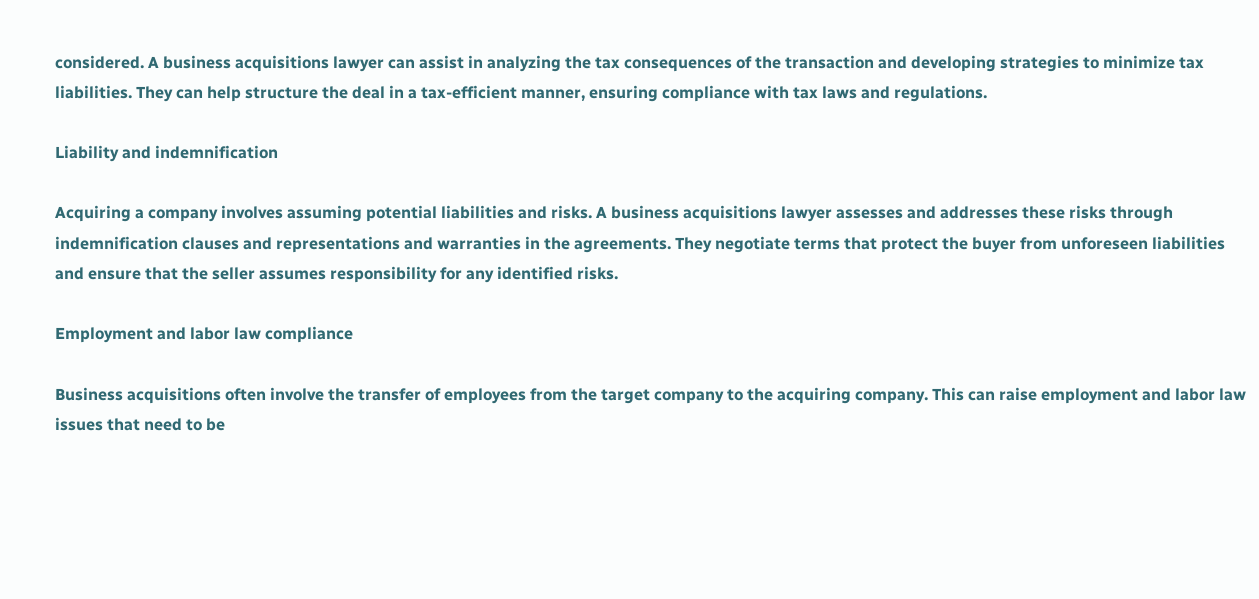considered. A business acquisitions lawyer can assist in analyzing the tax consequences of the transaction and developing strategies to minimize tax liabilities. They can help structure the deal in a tax-efficient manner, ensuring compliance with tax laws and regulations.

Liability and indemnification

Acquiring a company involves assuming potential liabilities and risks. A business acquisitions lawyer assesses and addresses these risks through indemnification clauses and representations and warranties in the agreements. They negotiate terms that protect the buyer from unforeseen liabilities and ensure that the seller assumes responsibility for any identified risks.

Employment and labor law compliance

Business acquisitions often involve the transfer of employees from the target company to the acquiring company. This can raise employment and labor law issues that need to be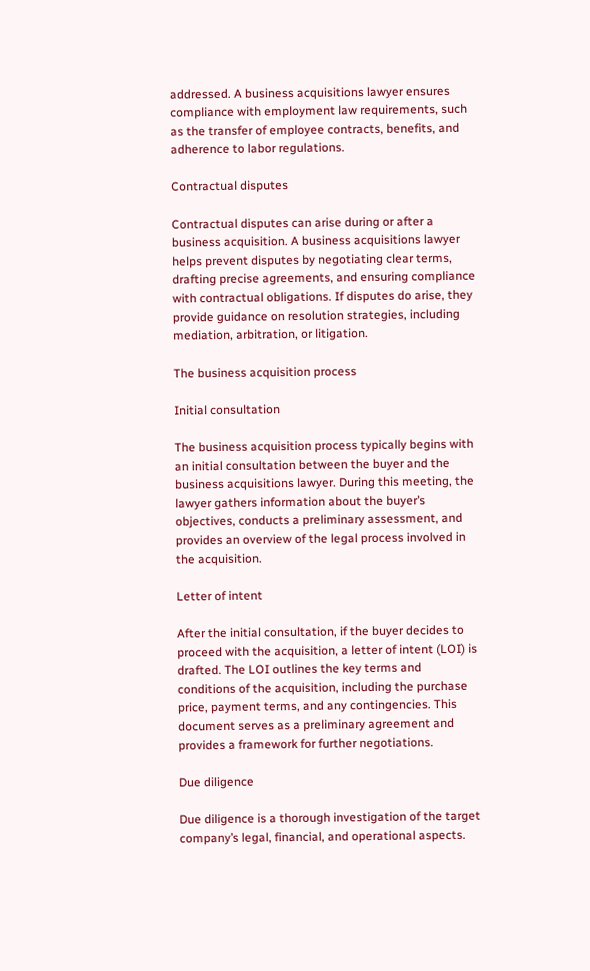addressed. A business acquisitions lawyer ensures compliance with employment law requirements, such as the transfer of employee contracts, benefits, and adherence to labor regulations.

Contractual disputes

Contractual disputes can arise during or after a business acquisition. A business acquisitions lawyer helps prevent disputes by negotiating clear terms, drafting precise agreements, and ensuring compliance with contractual obligations. If disputes do arise, they provide guidance on resolution strategies, including mediation, arbitration, or litigation.

The business acquisition process

Initial consultation

The business acquisition process typically begins with an initial consultation between the buyer and the business acquisitions lawyer. During this meeting, the lawyer gathers information about the buyer’s objectives, conducts a preliminary assessment, and provides an overview of the legal process involved in the acquisition.

Letter of intent

After the initial consultation, if the buyer decides to proceed with the acquisition, a letter of intent (LOI) is drafted. The LOI outlines the key terms and conditions of the acquisition, including the purchase price, payment terms, and any contingencies. This document serves as a preliminary agreement and provides a framework for further negotiations.

Due diligence

Due diligence is a thorough investigation of the target company’s legal, financial, and operational aspects.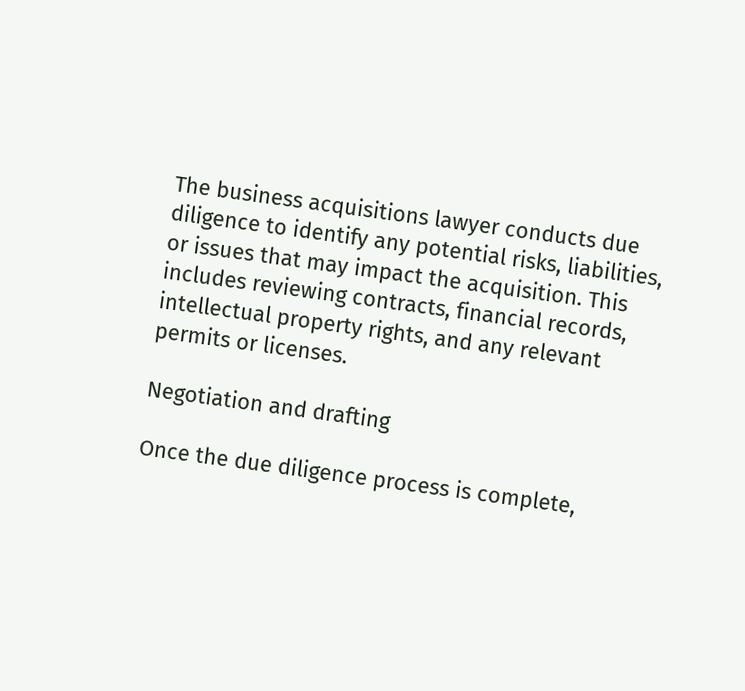The business acquisitions lawyer conducts due diligence to identify any potential risks, liabilities, or issues that may impact the acquisition. This includes reviewing contracts, financial records, intellectual property rights, and any relevant permits or licenses.

Negotiation and drafting

Once the due diligence process is complete,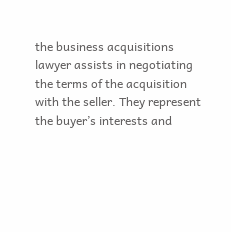the business acquisitions lawyer assists in negotiating the terms of the acquisition with the seller. They represent the buyer’s interests and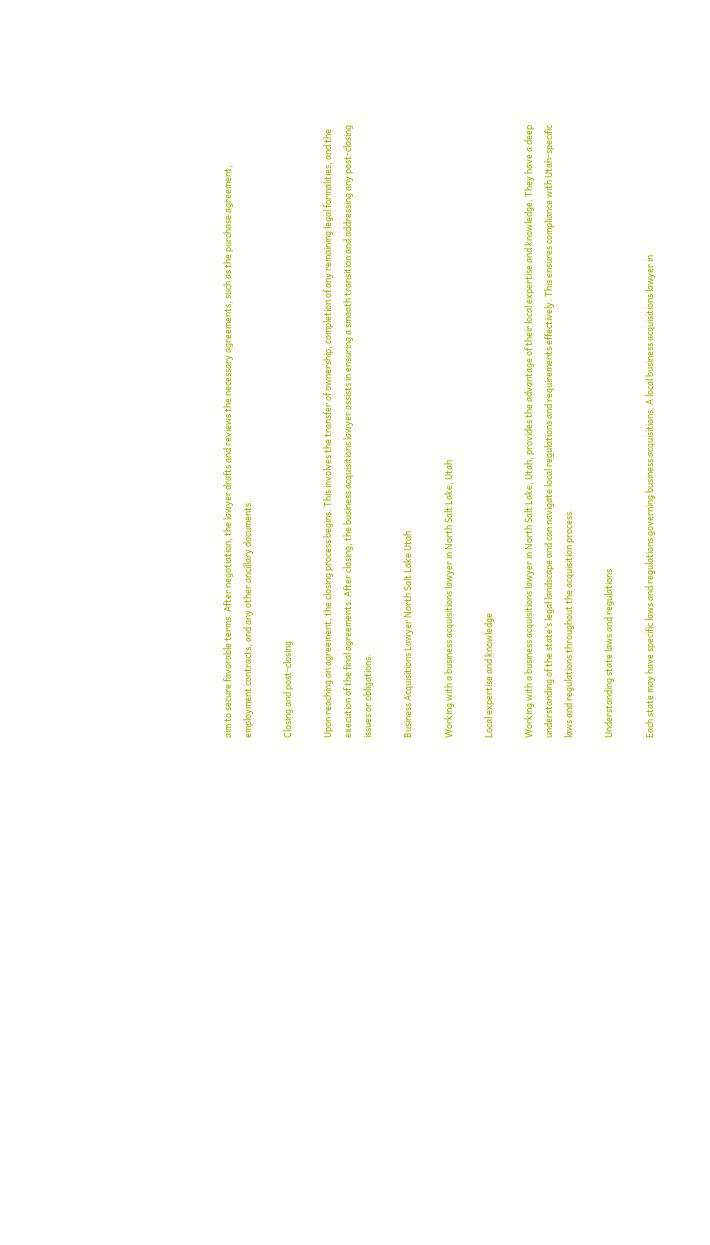aim to secure favorable terms. After negotiation, the lawyer drafts and reviews the necessary agreements, such as the purchase agreement, employment contracts, and any other ancillary documents.

Closing and post-closing

Upon reaching an agreement, the closing process begins. This involves the transfer of ownership, completion of any remaining legal formalities, and the execution of the final agreements. After closing, the business acquisitions lawyer assists in ensuring a smooth transition and addressing any post-closing issues or obligations.

Business Acquisitions Lawyer North Salt Lake Utah

Working with a business acquisitions lawyer in North Salt Lake, Utah

Local expertise and knowledge

Working with a business acquisitions lawyer in North Salt Lake, Utah, provides the advantage of their local expertise and knowledge. They have a deep understanding of the state’s legal landscape and can navigate local regulations and requirements effectively. This ensures compliance with Utah-specific laws and regulations throughout the acquisition process.

Understanding state laws and regulations

Each state may have specific laws and regulations governing business acquisitions. A local business acquisitions lawyer in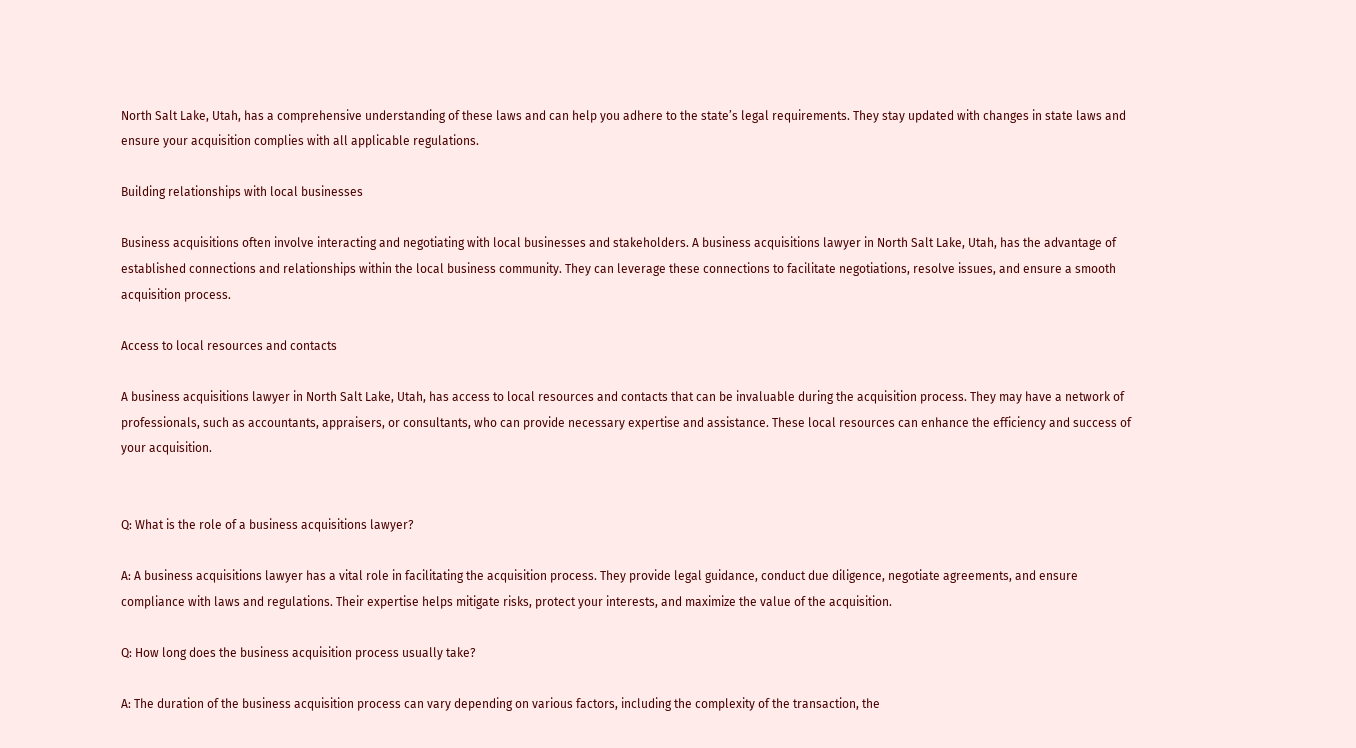North Salt Lake, Utah, has a comprehensive understanding of these laws and can help you adhere to the state’s legal requirements. They stay updated with changes in state laws and ensure your acquisition complies with all applicable regulations.

Building relationships with local businesses

Business acquisitions often involve interacting and negotiating with local businesses and stakeholders. A business acquisitions lawyer in North Salt Lake, Utah, has the advantage of established connections and relationships within the local business community. They can leverage these connections to facilitate negotiations, resolve issues, and ensure a smooth acquisition process.

Access to local resources and contacts

A business acquisitions lawyer in North Salt Lake, Utah, has access to local resources and contacts that can be invaluable during the acquisition process. They may have a network of professionals, such as accountants, appraisers, or consultants, who can provide necessary expertise and assistance. These local resources can enhance the efficiency and success of your acquisition.


Q: What is the role of a business acquisitions lawyer?

A: A business acquisitions lawyer has a vital role in facilitating the acquisition process. They provide legal guidance, conduct due diligence, negotiate agreements, and ensure compliance with laws and regulations. Their expertise helps mitigate risks, protect your interests, and maximize the value of the acquisition.

Q: How long does the business acquisition process usually take?

A: The duration of the business acquisition process can vary depending on various factors, including the complexity of the transaction, the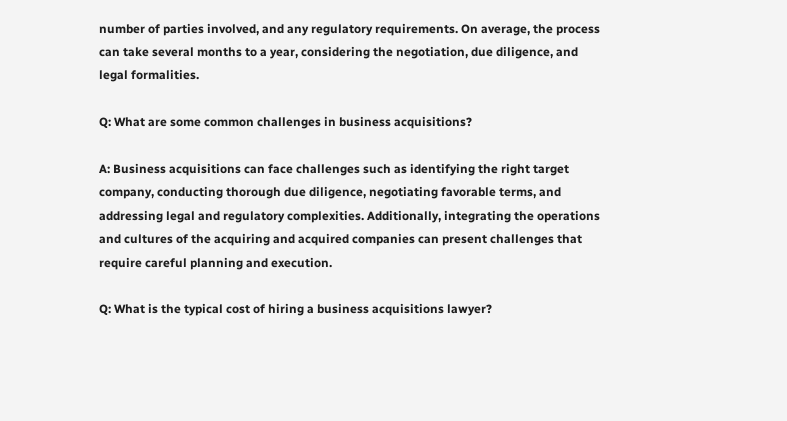number of parties involved, and any regulatory requirements. On average, the process can take several months to a year, considering the negotiation, due diligence, and legal formalities.

Q: What are some common challenges in business acquisitions?

A: Business acquisitions can face challenges such as identifying the right target company, conducting thorough due diligence, negotiating favorable terms, and addressing legal and regulatory complexities. Additionally, integrating the operations and cultures of the acquiring and acquired companies can present challenges that require careful planning and execution.

Q: What is the typical cost of hiring a business acquisitions lawyer?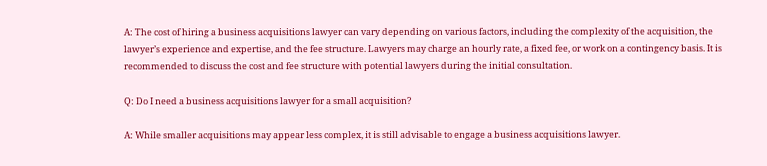A: The cost of hiring a business acquisitions lawyer can vary depending on various factors, including the complexity of the acquisition, the lawyer’s experience and expertise, and the fee structure. Lawyers may charge an hourly rate, a fixed fee, or work on a contingency basis. It is recommended to discuss the cost and fee structure with potential lawyers during the initial consultation.

Q: Do I need a business acquisitions lawyer for a small acquisition?

A: While smaller acquisitions may appear less complex, it is still advisable to engage a business acquisitions lawyer.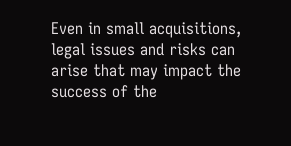Even in small acquisitions, legal issues and risks can arise that may impact the success of the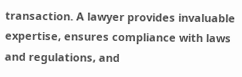transaction. A lawyer provides invaluable expertise, ensures compliance with laws and regulations, and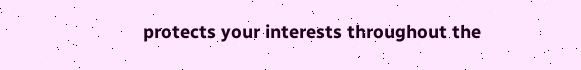protects your interests throughout the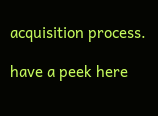acquisition process.

have a peek here